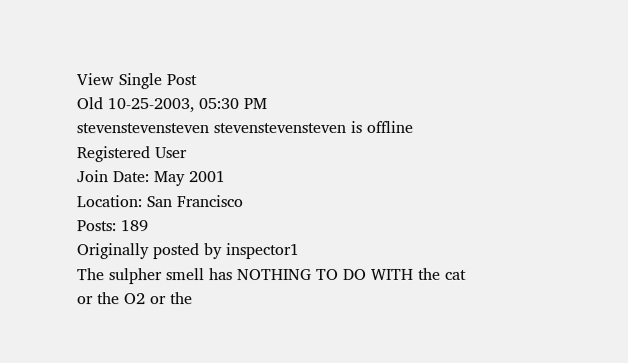View Single Post
Old 10-25-2003, 05:30 PM
stevenstevensteven stevenstevensteven is offline
Registered User
Join Date: May 2001
Location: San Francisco
Posts: 189
Originally posted by inspector1
The sulpher smell has NOTHING TO DO WITH the cat or the O2 or the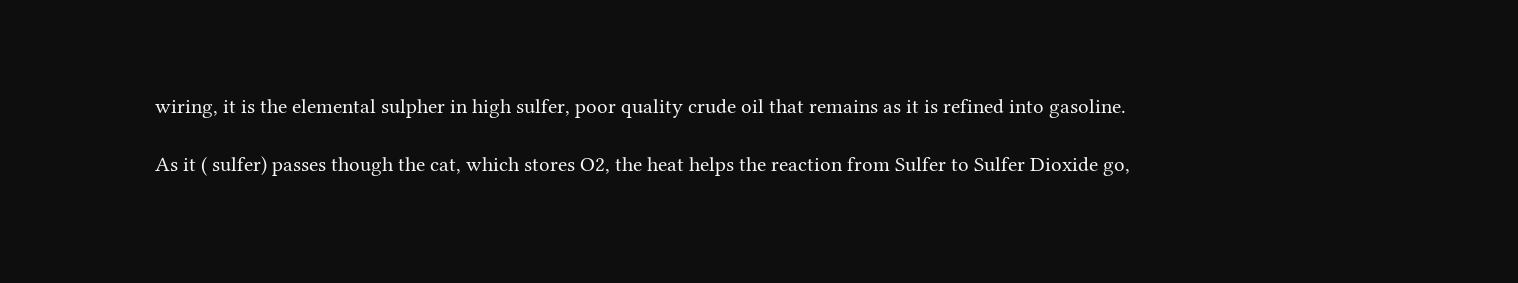wiring, it is the elemental sulpher in high sulfer, poor quality crude oil that remains as it is refined into gasoline.

As it ( sulfer) passes though the cat, which stores O2, the heat helps the reaction from Sulfer to Sulfer Dioxide go,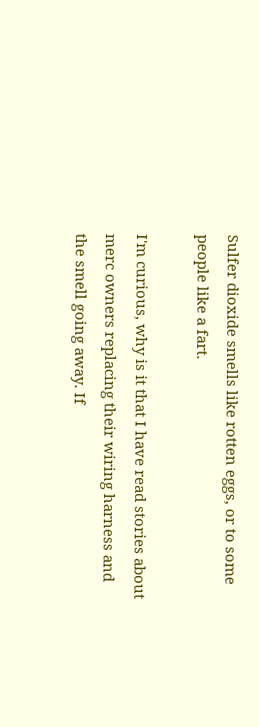Sulfer dioxide smells like rotten eggs, or to some people like a fart.

I'm curious, why is it that I have read stories about merc owners replacing their wiring harness and the smell going away. If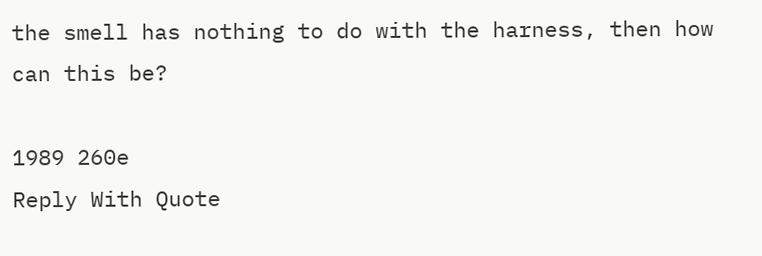the smell has nothing to do with the harness, then how can this be?

1989 260e
Reply With Quote